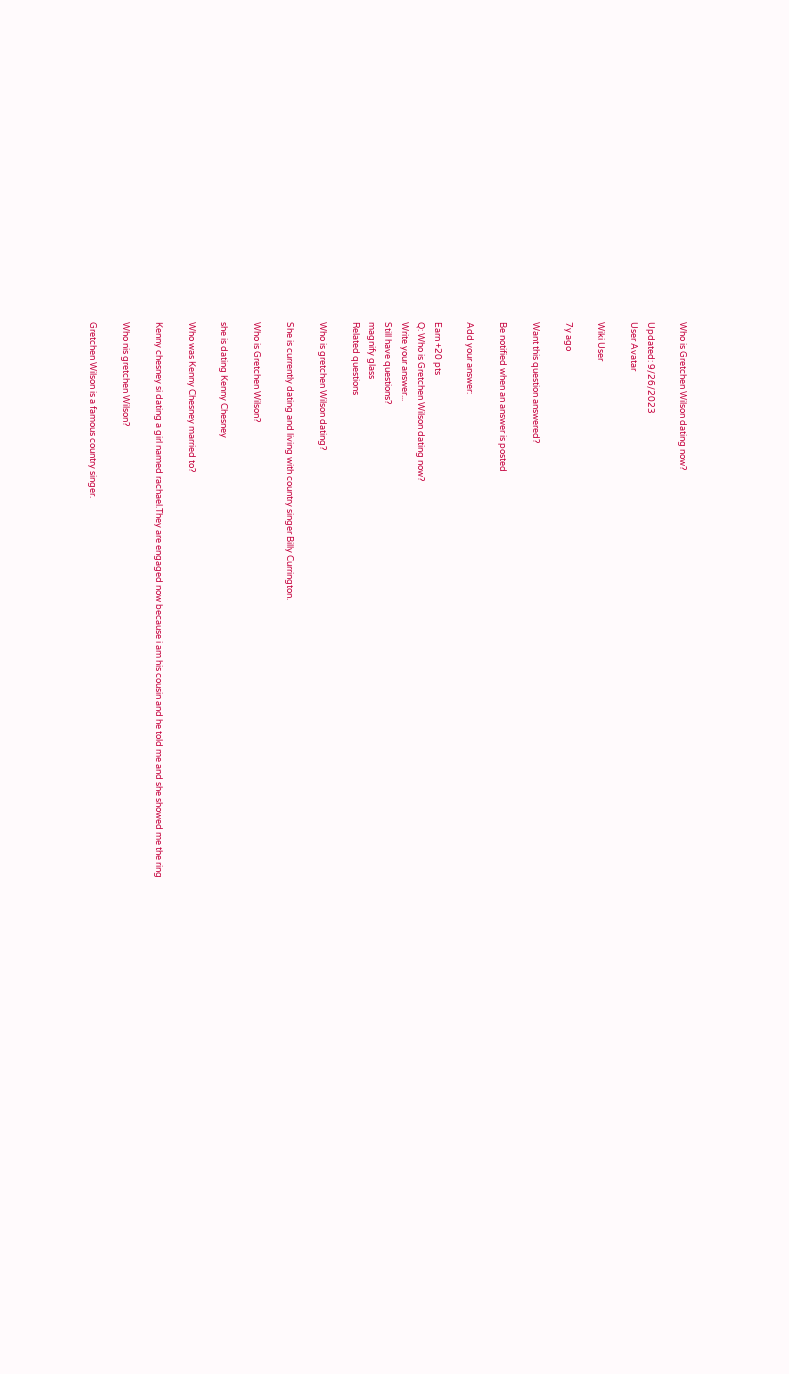Who is Gretchen Wilson dating now?

Updated: 9/26/2023
User Avatar

Wiki User

7y ago

Want this question answered?

Be notified when an answer is posted

Add your answer:

Earn +20 pts
Q: Who is Gretchen Wilson dating now?
Write your answer...
Still have questions?
magnify glass
Related questions

Who is gretchen Wilson dating?

She is currently dating and living with country singer Billy Currington.

Who is Gretchen Wilson?

she is dating Kenny Chesney

Who was Kenny Chesney married to?

Kenny chesney si dating a girl named rachael.They are engaged now because i am his cousin and he told me and she showed me the ring

Who nis gretchen Wilson?

Gretchen Wilson is a famous country singer.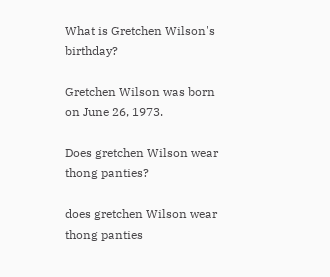What is Gretchen Wilson's birthday?

Gretchen Wilson was born on June 26, 1973.

Does gretchen Wilson wear thong panties?

does gretchen Wilson wear thong panties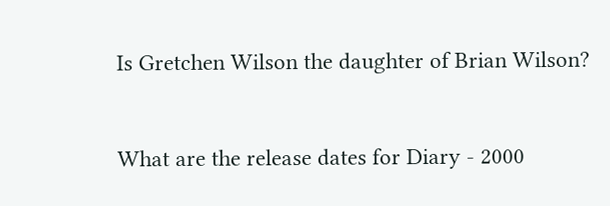Is Gretchen Wilson the daughter of Brian Wilson?


What are the release dates for Diary - 2000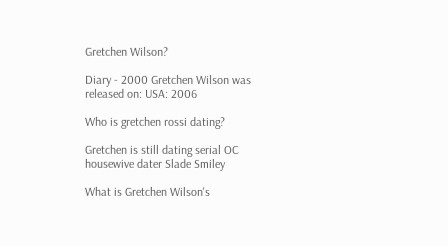Gretchen Wilson?

Diary - 2000 Gretchen Wilson was released on: USA: 2006

Who is gretchen rossi dating?

Gretchen is still dating serial OC housewive dater Slade Smiley

What is Gretchen Wilson's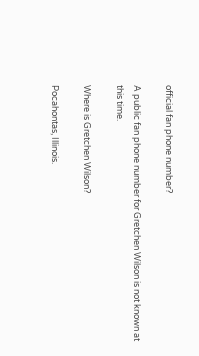official fan phone number?

A public fan phone number for Gretchen Wilson is not known at this time.

Where is Gretchen Wilson?

Pocahontas, Illinois.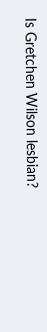Is Gretchen Wilson lesbian?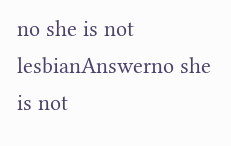no she is not lesbianAnswerno she is not